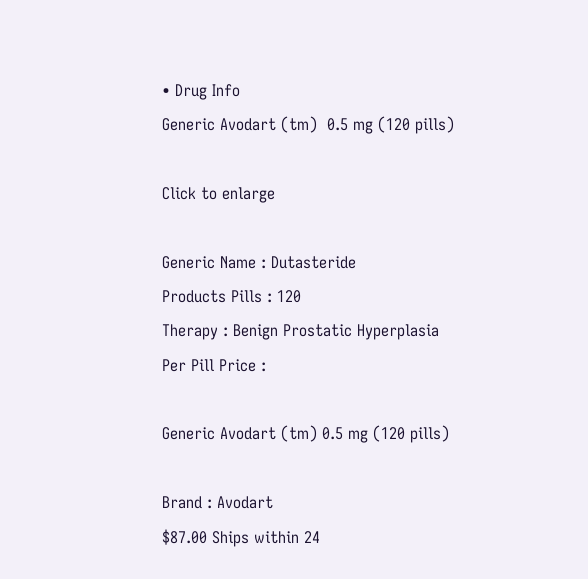• Drug Info
Generic Avodart (tm)  0.5 mg (120 pills)

Click to enlarge

Generic Name : Dutasteride
Products Pills : 120
Therapy : Benign Prostatic Hyperplasia
Per Pill Price :

Generic Avodart (tm) 0.5 mg (120 pills)

Brand : Avodart
$87.00 Ships within 24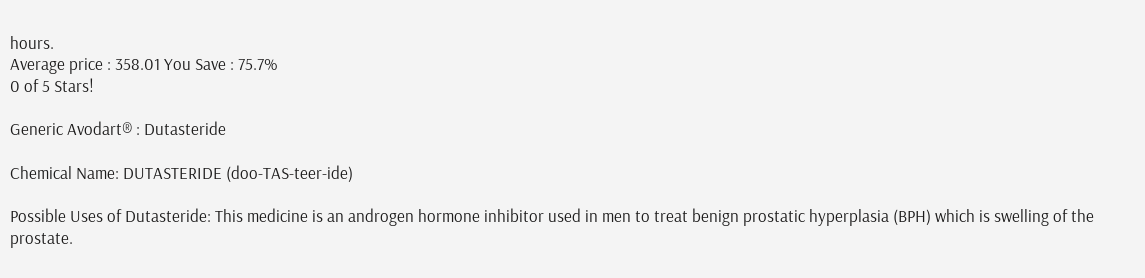hours.
Average price : 358.01 You Save : 75.7%
0 of 5 Stars!

Generic Avodart® : Dutasteride

Chemical Name: DUTASTERIDE (doo-TAS-teer-ide)

Possible Uses of Dutasteride: This medicine is an androgen hormone inhibitor used in men to treat benign prostatic hyperplasia (BPH) which is swelling of the prostate.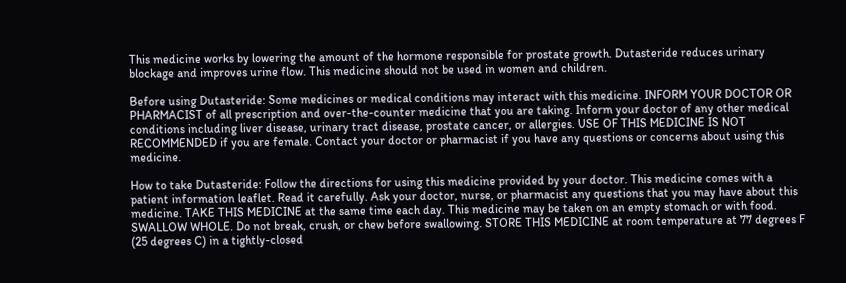This medicine works by lowering the amount of the hormone responsible for prostate growth. Dutasteride reduces urinary blockage and improves urine flow. This medicine should not be used in women and children.

Before using Dutasteride: Some medicines or medical conditions may interact with this medicine. INFORM YOUR DOCTOR OR PHARMACIST of all prescription and over-the-counter medicine that you are taking. Inform your doctor of any other medical conditions including liver disease, urinary tract disease, prostate cancer, or allergies. USE OF THIS MEDICINE IS NOT RECOMMENDED if you are female. Contact your doctor or pharmacist if you have any questions or concerns about using this medicine.

How to take Dutasteride: Follow the directions for using this medicine provided by your doctor. This medicine comes with a patient information leaflet. Read it carefully. Ask your doctor, nurse, or pharmacist any questions that you may have about this medicine. TAKE THIS MEDICINE at the same time each day. This medicine may be taken on an empty stomach or with food. SWALLOW WHOLE. Do not break, crush, or chew before swallowing. STORE THIS MEDICINE at room temperature at 77 degrees F (25 degrees C) in a tightly-closed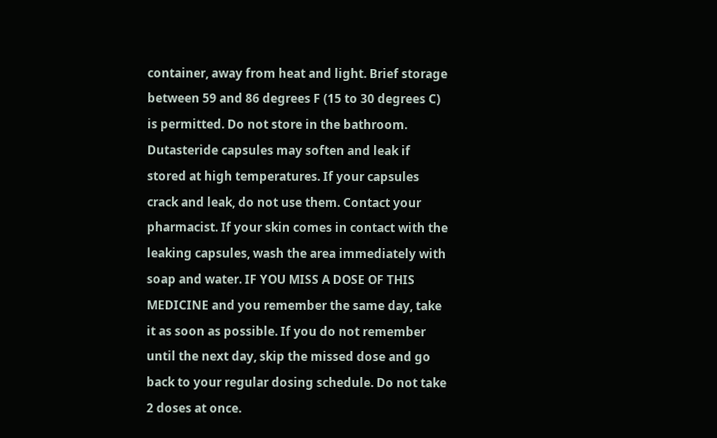container, away from heat and light. Brief storage between 59 and 86 degrees F (15 to 30 degrees C) is permitted. Do not store in the bathroom. Dutasteride capsules may soften and leak if stored at high temperatures. If your capsules crack and leak, do not use them. Contact your pharmacist. If your skin comes in contact with the leaking capsules, wash the area immediately with soap and water. IF YOU MISS A DOSE OF THIS MEDICINE and you remember the same day, take it as soon as possible. If you do not remember until the next day, skip the missed dose and go back to your regular dosing schedule. Do not take 2 doses at once.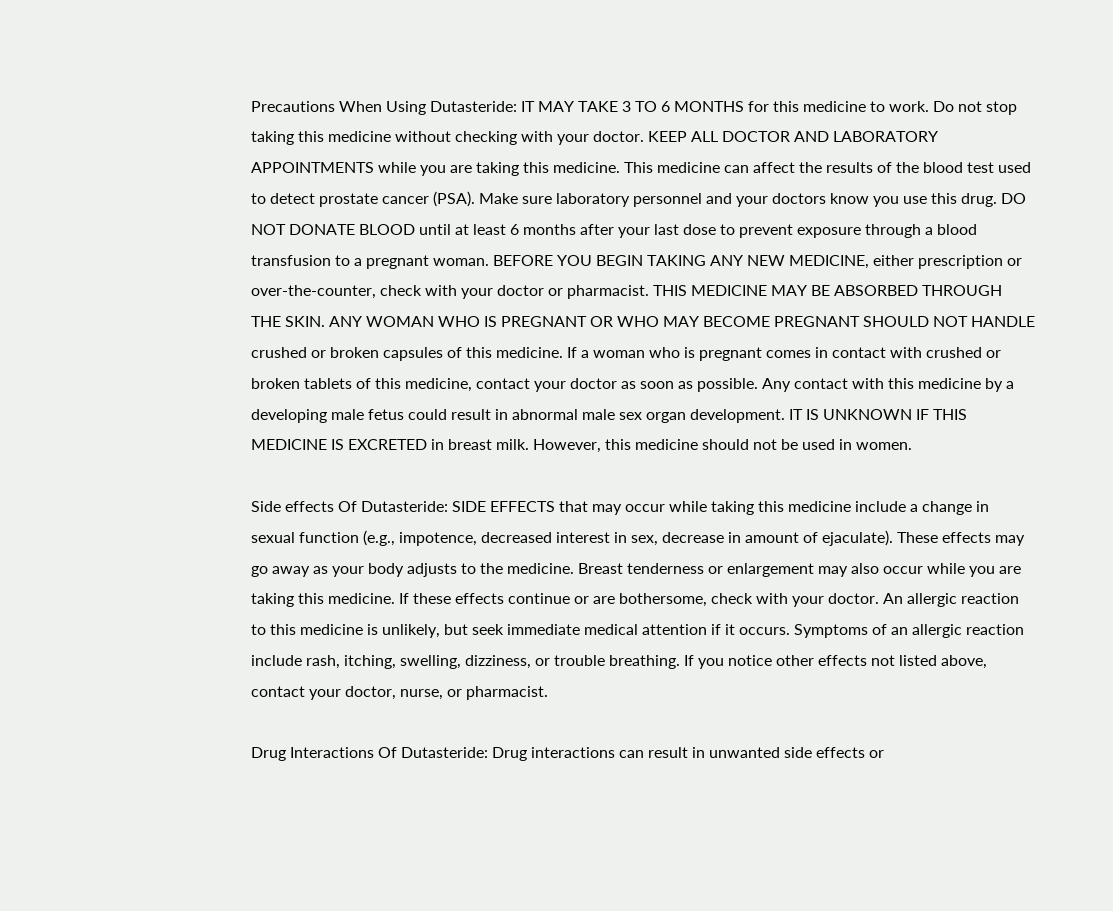Precautions When Using Dutasteride: IT MAY TAKE 3 TO 6 MONTHS for this medicine to work. Do not stop taking this medicine without checking with your doctor. KEEP ALL DOCTOR AND LABORATORY APPOINTMENTS while you are taking this medicine. This medicine can affect the results of the blood test used to detect prostate cancer (PSA). Make sure laboratory personnel and your doctors know you use this drug. DO NOT DONATE BLOOD until at least 6 months after your last dose to prevent exposure through a blood transfusion to a pregnant woman. BEFORE YOU BEGIN TAKING ANY NEW MEDICINE, either prescription or over-the-counter, check with your doctor or pharmacist. THIS MEDICINE MAY BE ABSORBED THROUGH THE SKIN. ANY WOMAN WHO IS PREGNANT OR WHO MAY BECOME PREGNANT SHOULD NOT HANDLE crushed or broken capsules of this medicine. If a woman who is pregnant comes in contact with crushed or broken tablets of this medicine, contact your doctor as soon as possible. Any contact with this medicine by a developing male fetus could result in abnormal male sex organ development. IT IS UNKNOWN IF THIS MEDICINE IS EXCRETED in breast milk. However, this medicine should not be used in women.

Side effects Of Dutasteride: SIDE EFFECTS that may occur while taking this medicine include a change in sexual function (e.g., impotence, decreased interest in sex, decrease in amount of ejaculate). These effects may go away as your body adjusts to the medicine. Breast tenderness or enlargement may also occur while you are taking this medicine. If these effects continue or are bothersome, check with your doctor. An allergic reaction to this medicine is unlikely, but seek immediate medical attention if it occurs. Symptoms of an allergic reaction include rash, itching, swelling, dizziness, or trouble breathing. If you notice other effects not listed above, contact your doctor, nurse, or pharmacist.

Drug Interactions Of Dutasteride: Drug interactions can result in unwanted side effects or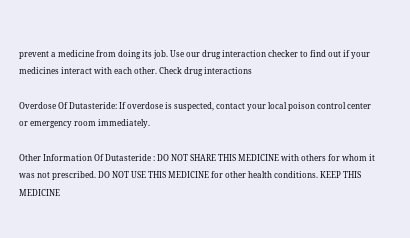prevent a medicine from doing its job. Use our drug interaction checker to find out if your medicines interact with each other. Check drug interactions

Overdose Of Dutasteride: If overdose is suspected, contact your local poison control center or emergency room immediately.

Other Information Of Dutasteride : DO NOT SHARE THIS MEDICINE with others for whom it was not prescribed. DO NOT USE THIS MEDICINE for other health conditions. KEEP THIS MEDICINE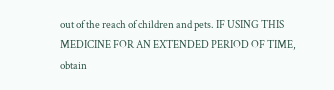out of the reach of children and pets. IF USING THIS MEDICINE FOR AN EXTENDED PERIOD OF TIME, obtain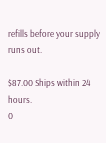refills before your supply runs out.

$87.00 Ships within 24 hours.
0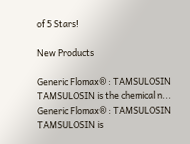of 5 Stars!

New Products

Generic Flomax® : TAMSULOSIN TAMSULOSIN is the chemical n...
Generic Flomax® : TAMSULOSIN TAMSULOSIN is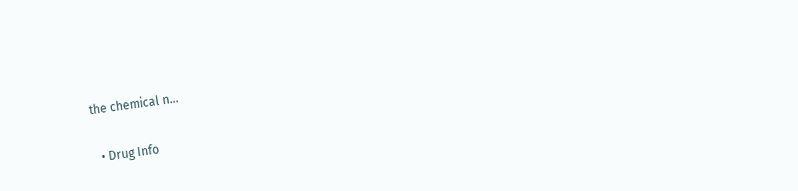the chemical n...

  • Drug Info